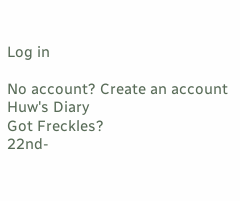Log in

No account? Create an account
Huw's Diary
Got Freckles?
22nd-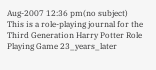Aug-2007 12:36 pm(no subject)
This is a role-playing journal for the Third Generation Harry Potter Role Playing Game 23_years_later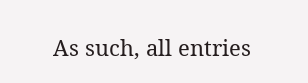As such, all entries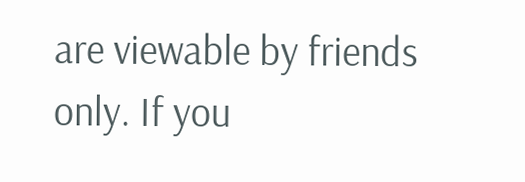are viewable by friends only. If you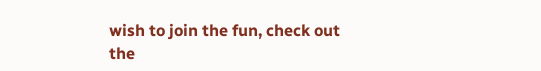wish to join the fun, check out the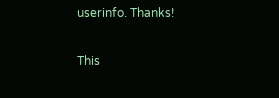userinfo. Thanks!

This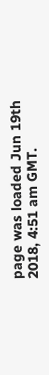page was loaded Jun 19th 2018, 4:51 am GMT.